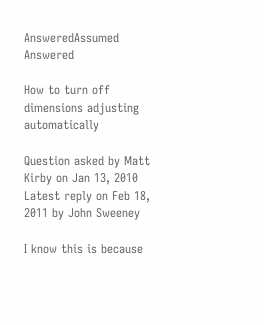AnsweredAssumed Answered

How to turn off dimensions adjusting automatically

Question asked by Matt Kirby on Jan 13, 2010
Latest reply on Feb 18, 2011 by John Sweeney

I know this is because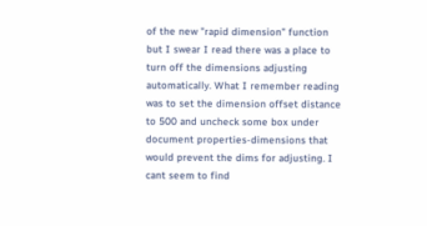of the new "rapid dimension" function but I swear I read there was a place to turn off the dimensions adjusting automatically. What I remember reading was to set the dimension offset distance to 500 and uncheck some box under document properties-dimensions that would prevent the dims for adjusting. I cant seem to find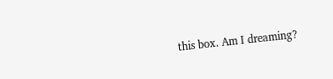this box. Am I dreaming?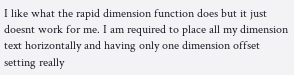I like what the rapid dimension function does but it just doesnt work for me. I am required to place all my dimension text horizontally and having only one dimension offset setting really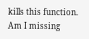kills this function. Am I missing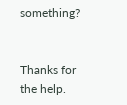something?


Thanks for the help.